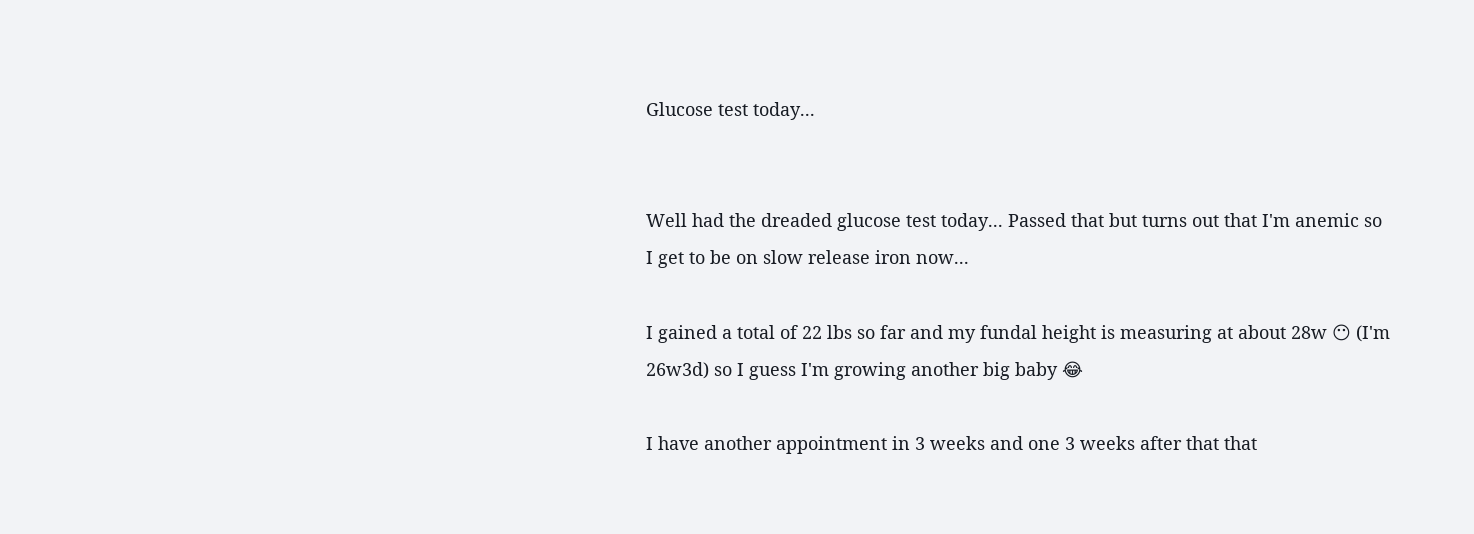Glucose test today...


Well had the dreaded glucose test today... Passed that but turns out that I'm anemic so I get to be on slow release iron now...

I gained a total of 22 lbs so far and my fundal height is measuring at about 28w 😶 (I'm 26w3d) so I guess I'm growing another big baby 😂

I have another appointment in 3 weeks and one 3 weeks after that that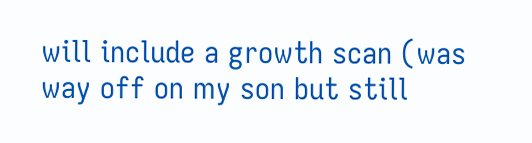will include a growth scan (was way off on my son but still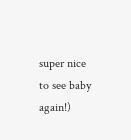super nice to see baby again!)